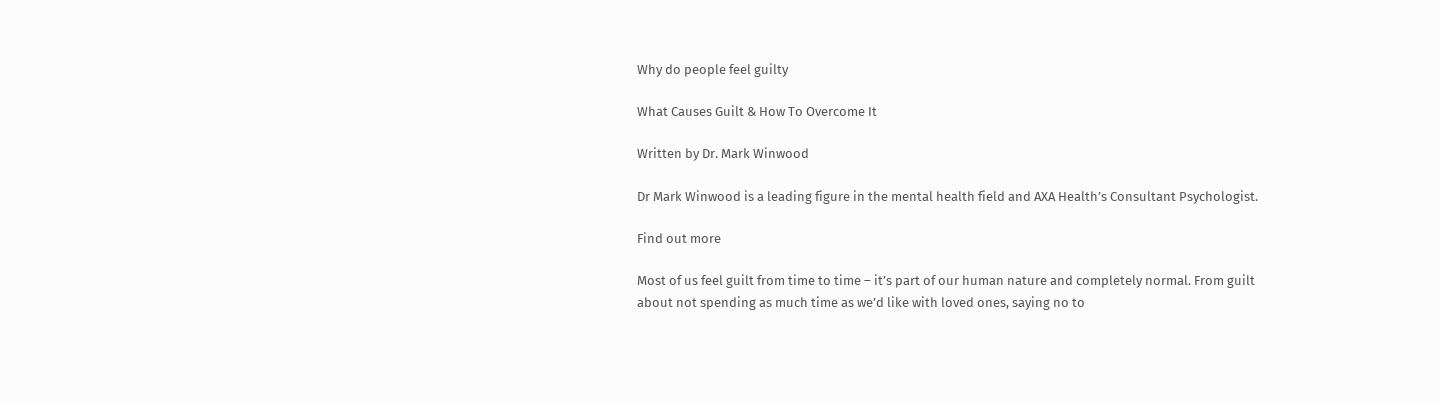Why do people feel guilty

What Causes Guilt & How To Overcome It

Written by Dr. Mark Winwood

Dr Mark Winwood is a leading figure in the mental health field and AXA Health’s Consultant Psychologist.

Find out more

Most of us feel guilt from time to time – it’s part of our human nature and completely normal. From guilt about not spending as much time as we’d like with loved ones, saying no to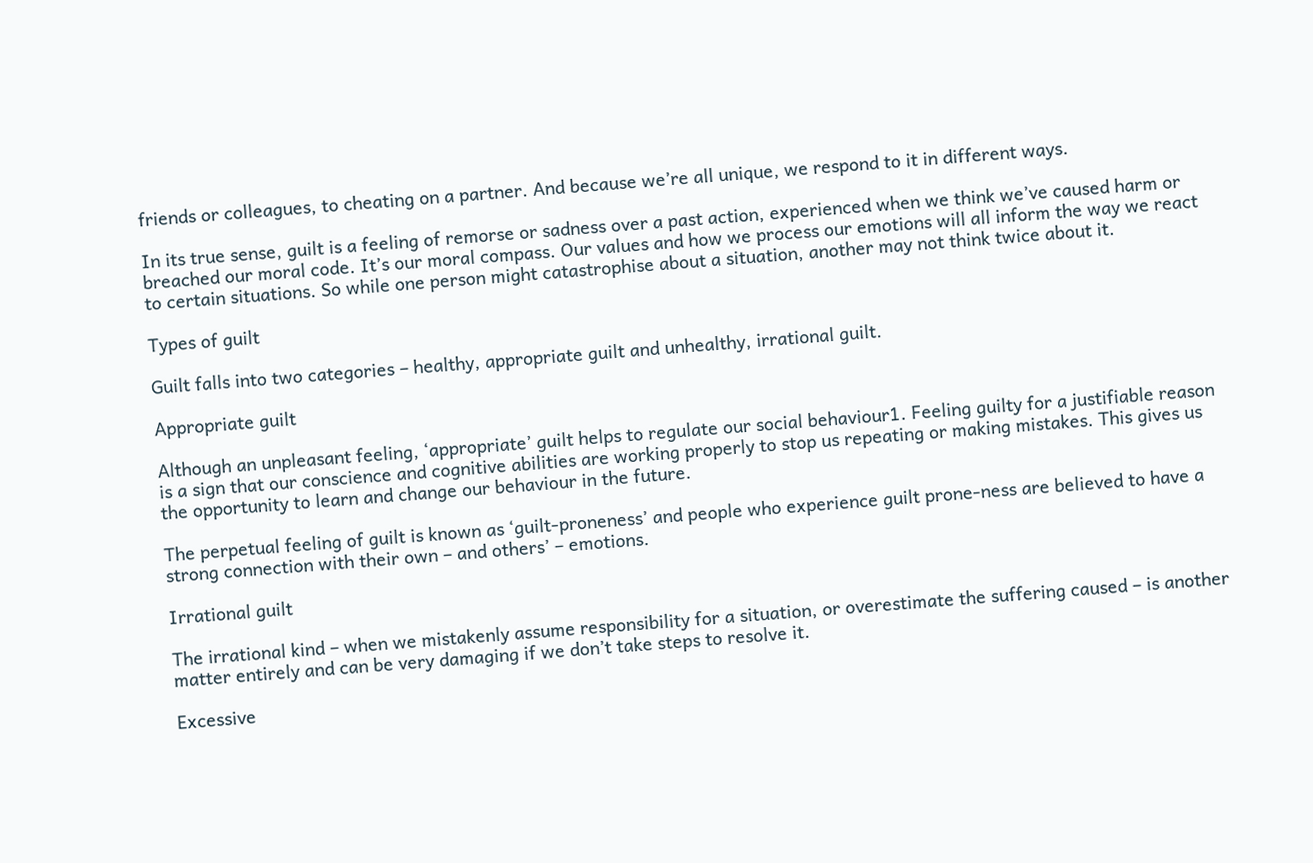friends or colleagues, to cheating on a partner. And because we’re all unique, we respond to it in different ways.

In its true sense, guilt is a feeling of remorse or sadness over a past action, experienced when we think we’ve caused harm or breached our moral code. It’s our moral compass. Our values and how we process our emotions will all inform the way we react to certain situations. So while one person might catastrophise about a situation, another may not think twice about it.

Types of guilt

Guilt falls into two categories – healthy, appropriate guilt and unhealthy, irrational guilt.

Appropriate guilt

Although an unpleasant feeling, ‘appropriate’ guilt helps to regulate our social behaviour1. Feeling guilty for a justifiable reason is a sign that our conscience and cognitive abilities are working properly to stop us repeating or making mistakes. This gives us the opportunity to learn and change our behaviour in the future.

The perpetual feeling of guilt is known as ‘guilt-proneness’ and people who experience guilt prone-ness are believed to have a strong connection with their own – and others’ – emotions.

Irrational guilt

The irrational kind – when we mistakenly assume responsibility for a situation, or overestimate the suffering caused – is another matter entirely and can be very damaging if we don’t take steps to resolve it.

Excessive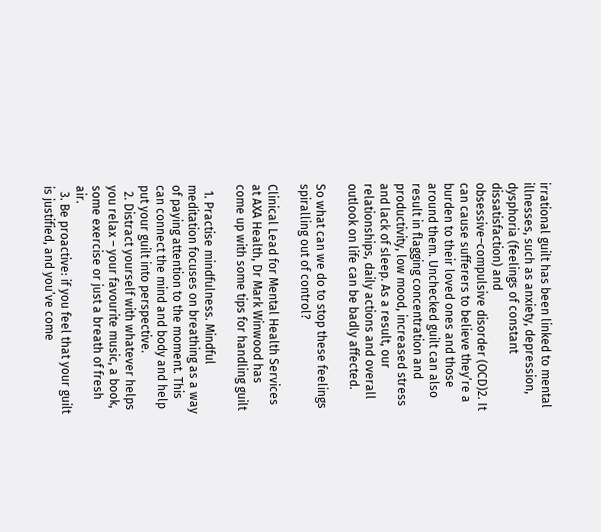irrational guilt has been linked to mental illnesses, such as anxiety, depression, dysphoria (feelings of constant dissatisfaction) and obsessive–compulsive disorder (OCD)2. It can cause sufferers to believe they’re a burden to their loved ones and those around them. Unchecked guilt can also result in flagging concentration and productivity, low mood, increased stress and lack of sleep. As a result, our relationships, daily actions and overall outlook on life can be badly affected.

So what can we do to stop these feelings spiralling out of control?

Clinical Lead for Mental Health Services at AXA Health, Dr Mark Winwood has come up with some tips for handling guilt

  1. Practise mindfulness. Mindful meditation focuses on breathing as a way of paying attention to the moment. This can connect the mind and body and help put your guilt into perspective.
  2. Distract yourself with whatever helps you relax – your favourite music, a book, some exercise or just a breath of fresh air.
  3. Be proactive: if you feel that your guilt is justified, and you’ve come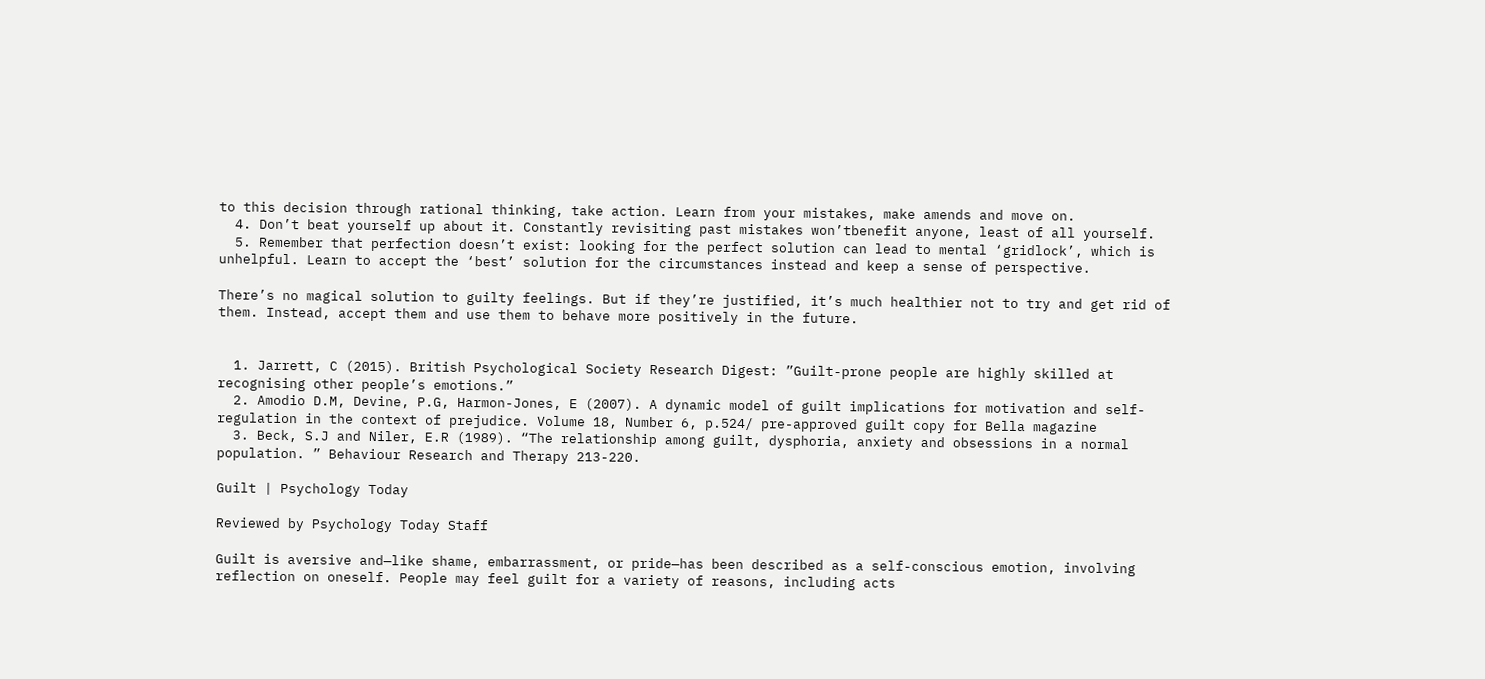to this decision through rational thinking, take action. Learn from your mistakes, make amends and move on.
  4. Don’t beat yourself up about it. Constantly revisiting past mistakes won’tbenefit anyone, least of all yourself.
  5. Remember that perfection doesn’t exist: looking for the perfect solution can lead to mental ‘gridlock’, which is unhelpful. Learn to accept the ‘best’ solution for the circumstances instead and keep a sense of perspective.

There’s no magical solution to guilty feelings. But if they’re justified, it’s much healthier not to try and get rid of them. Instead, accept them and use them to behave more positively in the future.


  1. Jarrett, C (2015). British Psychological Society Research Digest: ”Guilt-prone people are highly skilled at recognising other people’s emotions.”
  2. Amodio D.M, Devine, P.G, Harmon-Jones, E (2007). A dynamic model of guilt implications for motivation and self-regulation in the context of prejudice. Volume 18, Number 6, p.524/ pre-approved guilt copy for Bella magazine
  3. Beck, S.J and Niler, E.R (1989). “The relationship among guilt, dysphoria, anxiety and obsessions in a normal population. ” Behaviour Research and Therapy 213-220.

Guilt | Psychology Today

Reviewed by Psychology Today Staff

Guilt is aversive and—like shame, embarrassment, or pride—has been described as a self-conscious emotion, involving reflection on oneself. People may feel guilt for a variety of reasons, including acts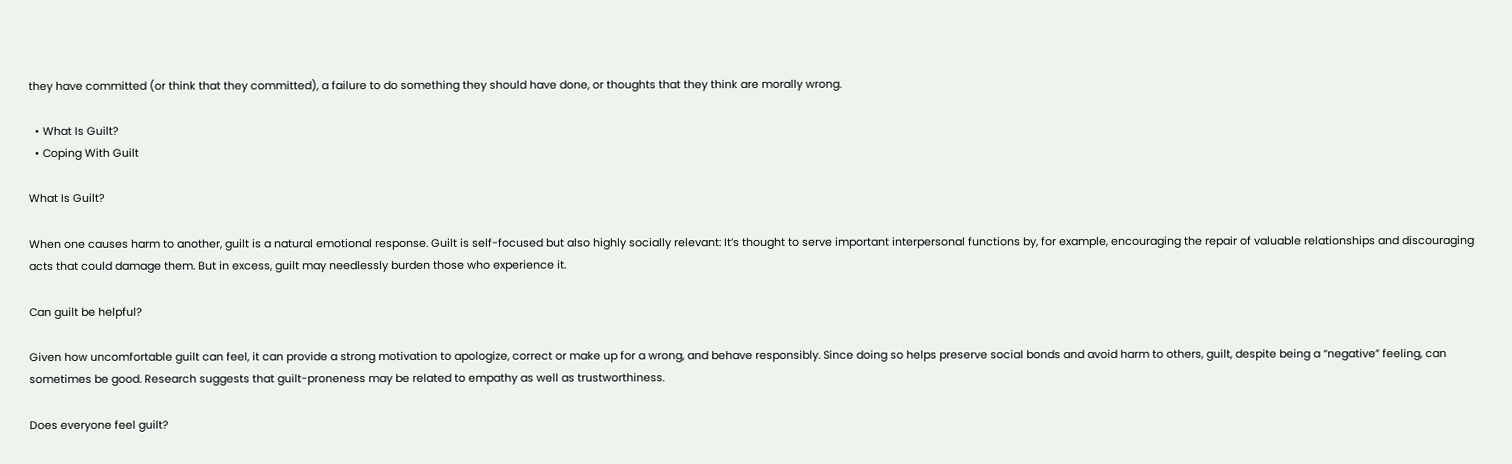they have committed (or think that they committed), a failure to do something they should have done, or thoughts that they think are morally wrong.

  • What Is Guilt?
  • Coping With Guilt

What Is Guilt?

When one causes harm to another, guilt is a natural emotional response. Guilt is self-focused but also highly socially relevant: It’s thought to serve important interpersonal functions by, for example, encouraging the repair of valuable relationships and discouraging acts that could damage them. But in excess, guilt may needlessly burden those who experience it.

Can guilt be helpful?

Given how uncomfortable guilt can feel, it can provide a strong motivation to apologize, correct or make up for a wrong, and behave responsibly. Since doing so helps preserve social bonds and avoid harm to others, guilt, despite being a “negative” feeling, can sometimes be good. Research suggests that guilt-proneness may be related to empathy as well as trustworthiness.

Does everyone feel guilt?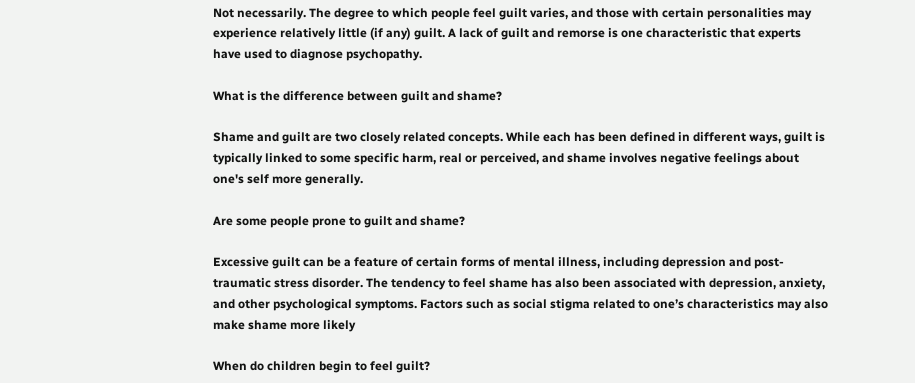Not necessarily. The degree to which people feel guilt varies, and those with certain personalities may experience relatively little (if any) guilt. A lack of guilt and remorse is one characteristic that experts have used to diagnose psychopathy.

What is the difference between guilt and shame?

Shame and guilt are two closely related concepts. While each has been defined in different ways, guilt is typically linked to some specific harm, real or perceived, and shame involves negative feelings about one's self more generally.

Are some people prone to guilt and shame?

Excessive guilt can be a feature of certain forms of mental illness, including depression and post-traumatic stress disorder. The tendency to feel shame has also been associated with depression, anxiety, and other psychological symptoms. Factors such as social stigma related to one’s characteristics may also make shame more likely

When do children begin to feel guilt?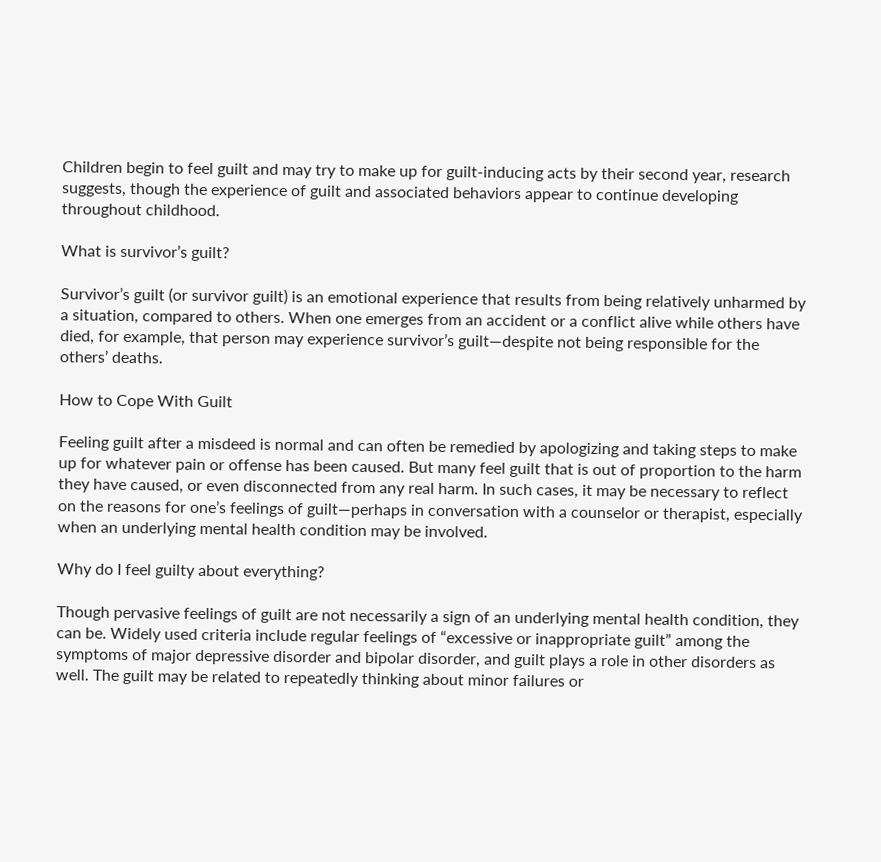Children begin to feel guilt and may try to make up for guilt-inducing acts by their second year, research suggests, though the experience of guilt and associated behaviors appear to continue developing throughout childhood.

What is survivor’s guilt?

Survivor’s guilt (or survivor guilt) is an emotional experience that results from being relatively unharmed by a situation, compared to others. When one emerges from an accident or a conflict alive while others have died, for example, that person may experience survivor’s guilt—despite not being responsible for the others’ deaths.

How to Cope With Guilt

Feeling guilt after a misdeed is normal and can often be remedied by apologizing and taking steps to make up for whatever pain or offense has been caused. But many feel guilt that is out of proportion to the harm they have caused, or even disconnected from any real harm. In such cases, it may be necessary to reflect on the reasons for one’s feelings of guilt—perhaps in conversation with a counselor or therapist, especially when an underlying mental health condition may be involved.

Why do I feel guilty about everything?

Though pervasive feelings of guilt are not necessarily a sign of an underlying mental health condition, they can be. Widely used criteria include regular feelings of “excessive or inappropriate guilt” among the symptoms of major depressive disorder and bipolar disorder, and guilt plays a role in other disorders as well. The guilt may be related to repeatedly thinking about minor failures or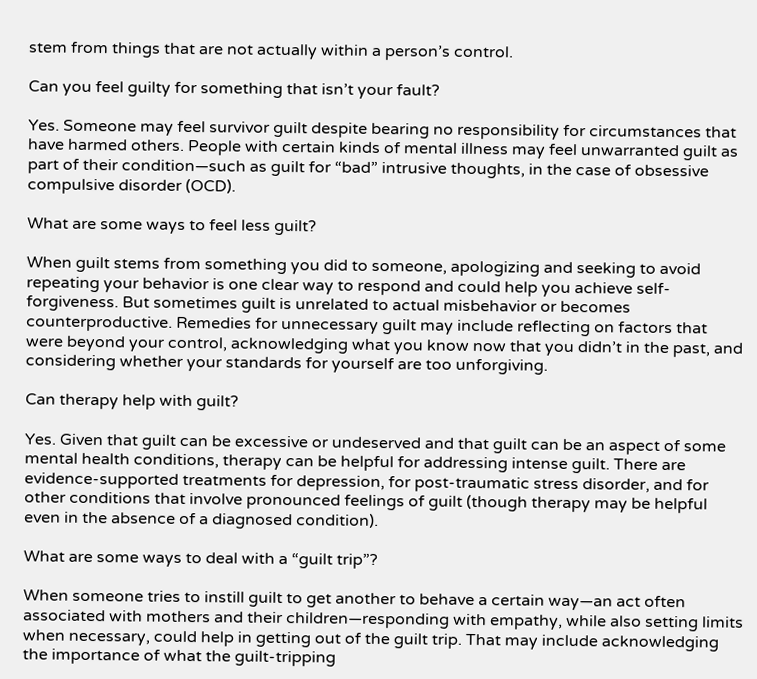stem from things that are not actually within a person’s control.

Can you feel guilty for something that isn’t your fault?

Yes. Someone may feel survivor guilt despite bearing no responsibility for circumstances that have harmed others. People with certain kinds of mental illness may feel unwarranted guilt as part of their condition—such as guilt for “bad” intrusive thoughts, in the case of obsessive compulsive disorder (OCD).

What are some ways to feel less guilt?

When guilt stems from something you did to someone, apologizing and seeking to avoid repeating your behavior is one clear way to respond and could help you achieve self-forgiveness. But sometimes guilt is unrelated to actual misbehavior or becomes counterproductive. Remedies for unnecessary guilt may include reflecting on factors that were beyond your control, acknowledging what you know now that you didn’t in the past, and considering whether your standards for yourself are too unforgiving.

Can therapy help with guilt?

Yes. Given that guilt can be excessive or undeserved and that guilt can be an aspect of some mental health conditions, therapy can be helpful for addressing intense guilt. There are evidence-supported treatments for depression, for post-traumatic stress disorder, and for other conditions that involve pronounced feelings of guilt (though therapy may be helpful even in the absence of a diagnosed condition).

What are some ways to deal with a “guilt trip”?

When someone tries to instill guilt to get another to behave a certain way—an act often associated with mothers and their children—responding with empathy, while also setting limits when necessary, could help in getting out of the guilt trip. That may include acknowledging the importance of what the guilt-tripping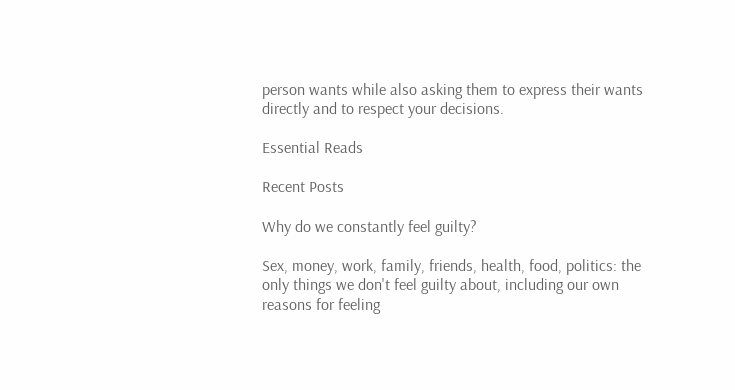person wants while also asking them to express their wants directly and to respect your decisions.

Essential Reads

Recent Posts

Why do we constantly feel guilty?

Sex, money, work, family, friends, health, food, politics: the only things we don't feel guilty about, including our own reasons for feeling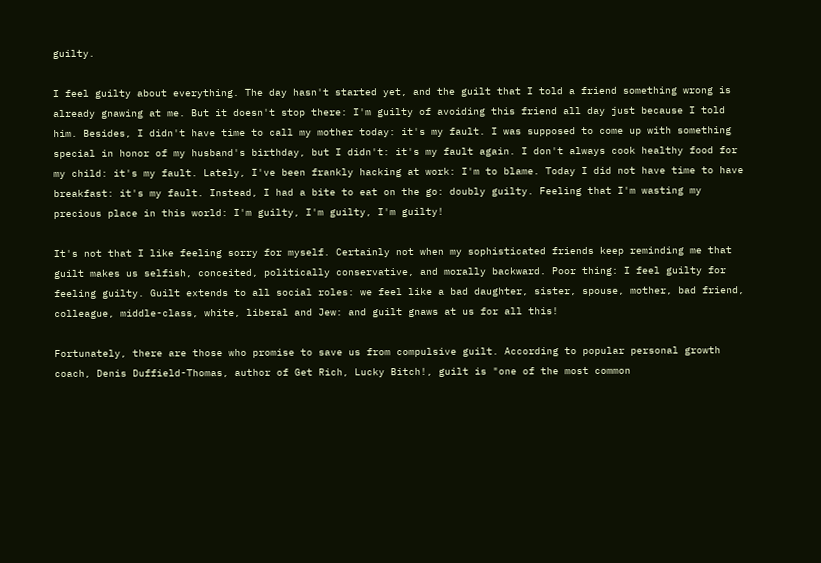guilty.

I feel guilty about everything. The day hasn't started yet, and the guilt that I told a friend something wrong is already gnawing at me. But it doesn't stop there: I'm guilty of avoiding this friend all day just because I told him. Besides, I didn't have time to call my mother today: it's my fault. I was supposed to come up with something special in honor of my husband's birthday, but I didn't: it's my fault again. I don't always cook healthy food for my child: it's my fault. Lately, I've been frankly hacking at work: I'm to blame. Today I did not have time to have breakfast: it's my fault. Instead, I had a bite to eat on the go: doubly guilty. Feeling that I'm wasting my precious place in this world: I'm guilty, I'm guilty, I'm guilty!

It's not that I like feeling sorry for myself. Certainly not when my sophisticated friends keep reminding me that guilt makes us selfish, conceited, politically conservative, and morally backward. Poor thing: I feel guilty for feeling guilty. Guilt extends to all social roles: we feel like a bad daughter, sister, spouse, mother, bad friend, colleague, middle-class, white, liberal and Jew: and guilt gnaws at us for all this!

Fortunately, there are those who promise to save us from compulsive guilt. According to popular personal growth coach, Denis Duffield-Thomas, author of Get Rich, Lucky Bitch!, guilt is "one of the most common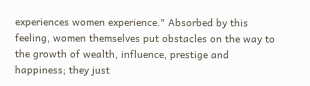experiences women experience." Absorbed by this feeling, women themselves put obstacles on the way to the growth of wealth, influence, prestige and happiness; they just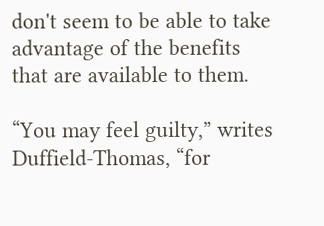don't seem to be able to take advantage of the benefits that are available to them.

“You may feel guilty,” writes Duffield-Thomas, “for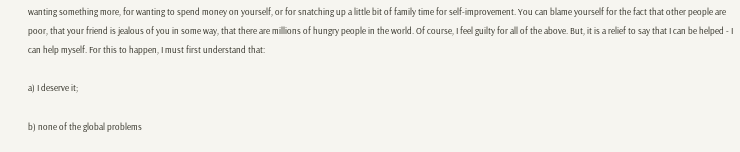wanting something more, for wanting to spend money on yourself, or for snatching up a little bit of family time for self-improvement. You can blame yourself for the fact that other people are poor, that your friend is jealous of you in some way, that there are millions of hungry people in the world. Of course, I feel guilty for all of the above. But, it is a relief to say that I can be helped - I can help myself. For this to happen, I must first understand that:

a) I deserve it;

b) none of the global problems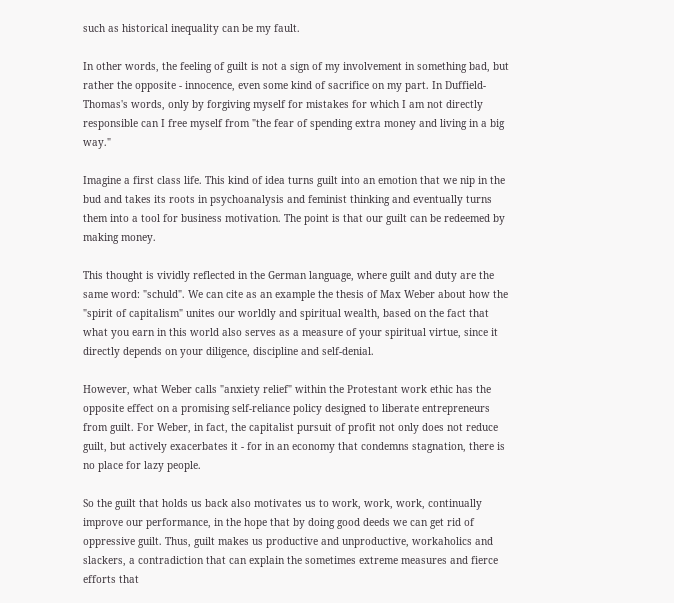such as historical inequality can be my fault.

In other words, the feeling of guilt is not a sign of my involvement in something bad, but rather the opposite - innocence, even some kind of sacrifice on my part. In Duffield-Thomas's words, only by forgiving myself for mistakes for which I am not directly responsible can I free myself from "the fear of spending extra money and living in a big way."

Imagine a first class life. This kind of idea turns guilt into an emotion that we nip in the bud and takes its roots in psychoanalysis and feminist thinking and eventually turns them into a tool for business motivation. The point is that our guilt can be redeemed by making money.

This thought is vividly reflected in the German language, where guilt and duty are the same word: "schuld". We can cite as an example the thesis of Max Weber about how the "spirit of capitalism" unites our worldly and spiritual wealth, based on the fact that what you earn in this world also serves as a measure of your spiritual virtue, since it directly depends on your diligence, discipline and self-denial.

However, what Weber calls "anxiety relief" within the Protestant work ethic has the opposite effect on a promising self-reliance policy designed to liberate entrepreneurs from guilt. For Weber, in fact, the capitalist pursuit of profit not only does not reduce guilt, but actively exacerbates it - for in an economy that condemns stagnation, there is no place for lazy people.

So the guilt that holds us back also motivates us to work, work, work, continually improve our performance, in the hope that by doing good deeds we can get rid of oppressive guilt. Thus, guilt makes us productive and unproductive, workaholics and slackers, a contradiction that can explain the sometimes extreme measures and fierce efforts that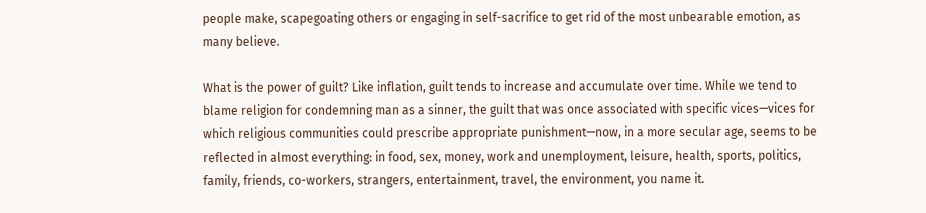people make, scapegoating others or engaging in self-sacrifice to get rid of the most unbearable emotion, as many believe.

What is the power of guilt? Like inflation, guilt tends to increase and accumulate over time. While we tend to blame religion for condemning man as a sinner, the guilt that was once associated with specific vices—vices for which religious communities could prescribe appropriate punishment—now, in a more secular age, seems to be reflected in almost everything: in food, sex, money, work and unemployment, leisure, health, sports, politics, family, friends, co-workers, strangers, entertainment, travel, the environment, you name it.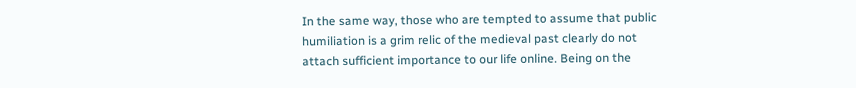In the same way, those who are tempted to assume that public humiliation is a grim relic of the medieval past clearly do not attach sufficient importance to our life online. Being on the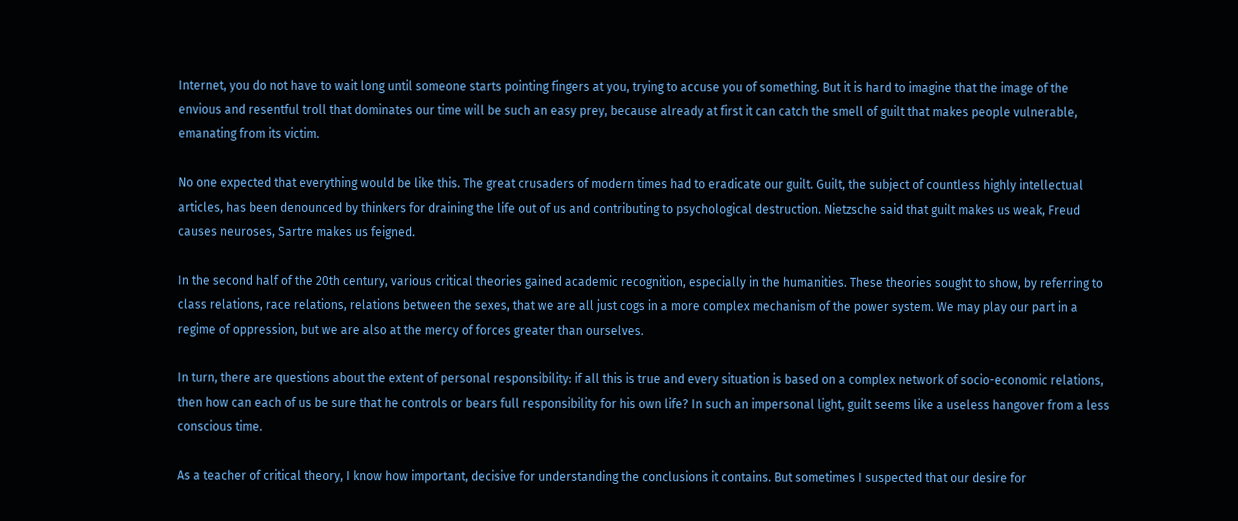Internet, you do not have to wait long until someone starts pointing fingers at you, trying to accuse you of something. But it is hard to imagine that the image of the envious and resentful troll that dominates our time will be such an easy prey, because already at first it can catch the smell of guilt that makes people vulnerable, emanating from its victim.

No one expected that everything would be like this. The great crusaders of modern times had to eradicate our guilt. Guilt, the subject of countless highly intellectual articles, has been denounced by thinkers for draining the life out of us and contributing to psychological destruction. Nietzsche said that guilt makes us weak, Freud causes neuroses, Sartre makes us feigned.

In the second half of the 20th century, various critical theories gained academic recognition, especially in the humanities. These theories sought to show, by referring to class relations, race relations, relations between the sexes, that we are all just cogs in a more complex mechanism of the power system. We may play our part in a regime of oppression, but we are also at the mercy of forces greater than ourselves.

In turn, there are questions about the extent of personal responsibility: if all this is true and every situation is based on a complex network of socio-economic relations, then how can each of us be sure that he controls or bears full responsibility for his own life? In such an impersonal light, guilt seems like a useless hangover from a less conscious time.

As a teacher of critical theory, I know how important, decisive for understanding the conclusions it contains. But sometimes I suspected that our desire for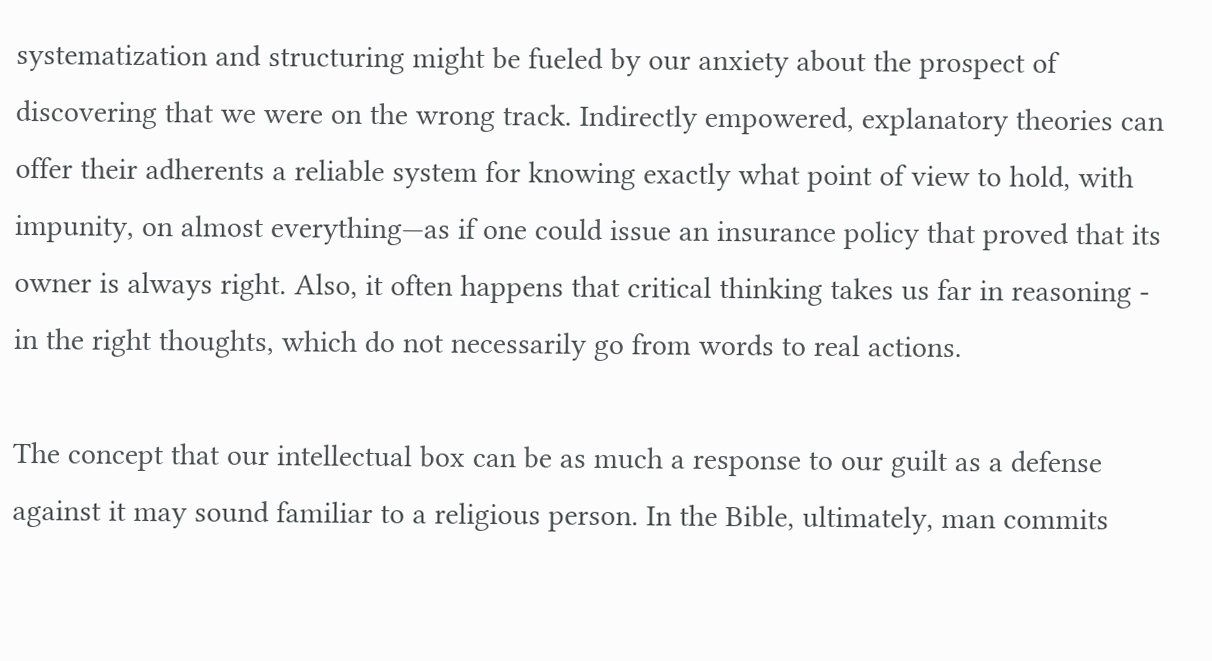systematization and structuring might be fueled by our anxiety about the prospect of discovering that we were on the wrong track. Indirectly empowered, explanatory theories can offer their adherents a reliable system for knowing exactly what point of view to hold, with impunity, on almost everything—as if one could issue an insurance policy that proved that its owner is always right. Also, it often happens that critical thinking takes us far in reasoning - in the right thoughts, which do not necessarily go from words to real actions.

The concept that our intellectual box can be as much a response to our guilt as a defense against it may sound familiar to a religious person. In the Bible, ultimately, man commits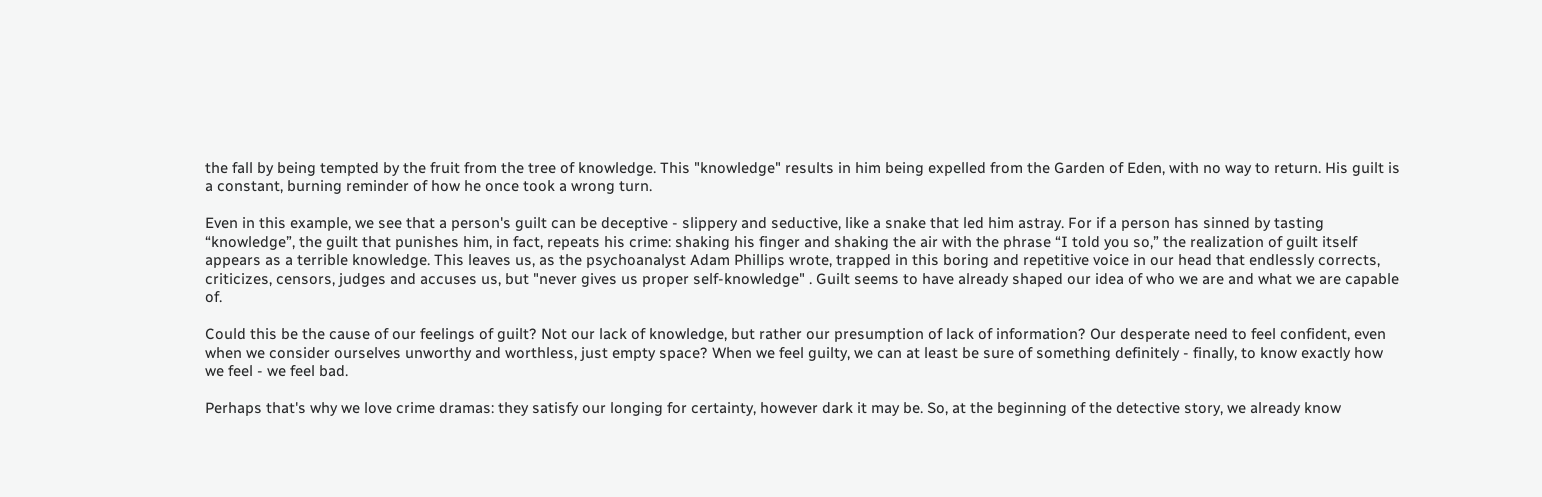the fall by being tempted by the fruit from the tree of knowledge. This "knowledge" results in him being expelled from the Garden of Eden, with no way to return. His guilt is a constant, burning reminder of how he once took a wrong turn.

Even in this example, we see that a person's guilt can be deceptive - slippery and seductive, like a snake that led him astray. For if a person has sinned by tasting “knowledge”, the guilt that punishes him, in fact, repeats his crime: shaking his finger and shaking the air with the phrase “I told you so,” the realization of guilt itself appears as a terrible knowledge. This leaves us, as the psychoanalyst Adam Phillips wrote, trapped in this boring and repetitive voice in our head that endlessly corrects, criticizes, censors, judges and accuses us, but "never gives us proper self-knowledge" . Guilt seems to have already shaped our idea of who we are and what we are capable of.

Could this be the cause of our feelings of guilt? Not our lack of knowledge, but rather our presumption of lack of information? Our desperate need to feel confident, even when we consider ourselves unworthy and worthless, just empty space? When we feel guilty, we can at least be sure of something definitely - finally, to know exactly how we feel - we feel bad.

Perhaps that's why we love crime dramas: they satisfy our longing for certainty, however dark it may be. So, at the beginning of the detective story, we already know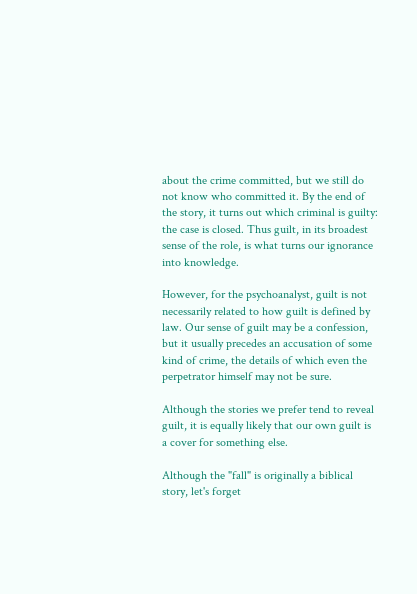about the crime committed, but we still do not know who committed it. By the end of the story, it turns out which criminal is guilty: the case is closed. Thus guilt, in its broadest sense of the role, is what turns our ignorance into knowledge.

However, for the psychoanalyst, guilt is not necessarily related to how guilt is defined by law. Our sense of guilt may be a confession, but it usually precedes an accusation of some kind of crime, the details of which even the perpetrator himself may not be sure.

Although the stories we prefer tend to reveal guilt, it is equally likely that our own guilt is a cover for something else.

Although the "fall" is originally a biblical story, let's forget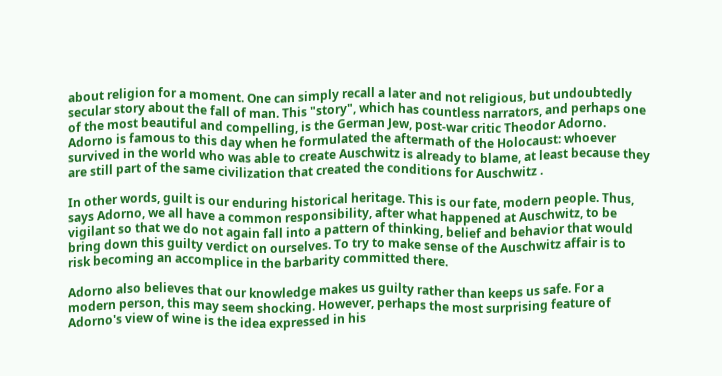about religion for a moment. One can simply recall a later and not religious, but undoubtedly secular story about the fall of man. This "story", which has countless narrators, and perhaps one of the most beautiful and compelling, is the German Jew, post-war critic Theodor Adorno. Adorno is famous to this day when he formulated the aftermath of the Holocaust: whoever survived in the world who was able to create Auschwitz is already to blame, at least because they are still part of the same civilization that created the conditions for Auschwitz .

In other words, guilt is our enduring historical heritage. This is our fate, modern people. Thus, says Adorno, we all have a common responsibility, after what happened at Auschwitz, to be vigilant so that we do not again fall into a pattern of thinking, belief and behavior that would bring down this guilty verdict on ourselves. To try to make sense of the Auschwitz affair is to risk becoming an accomplice in the barbarity committed there.

Adorno also believes that our knowledge makes us guilty rather than keeps us safe. For a modern person, this may seem shocking. However, perhaps the most surprising feature of Adorno's view of wine is the idea expressed in his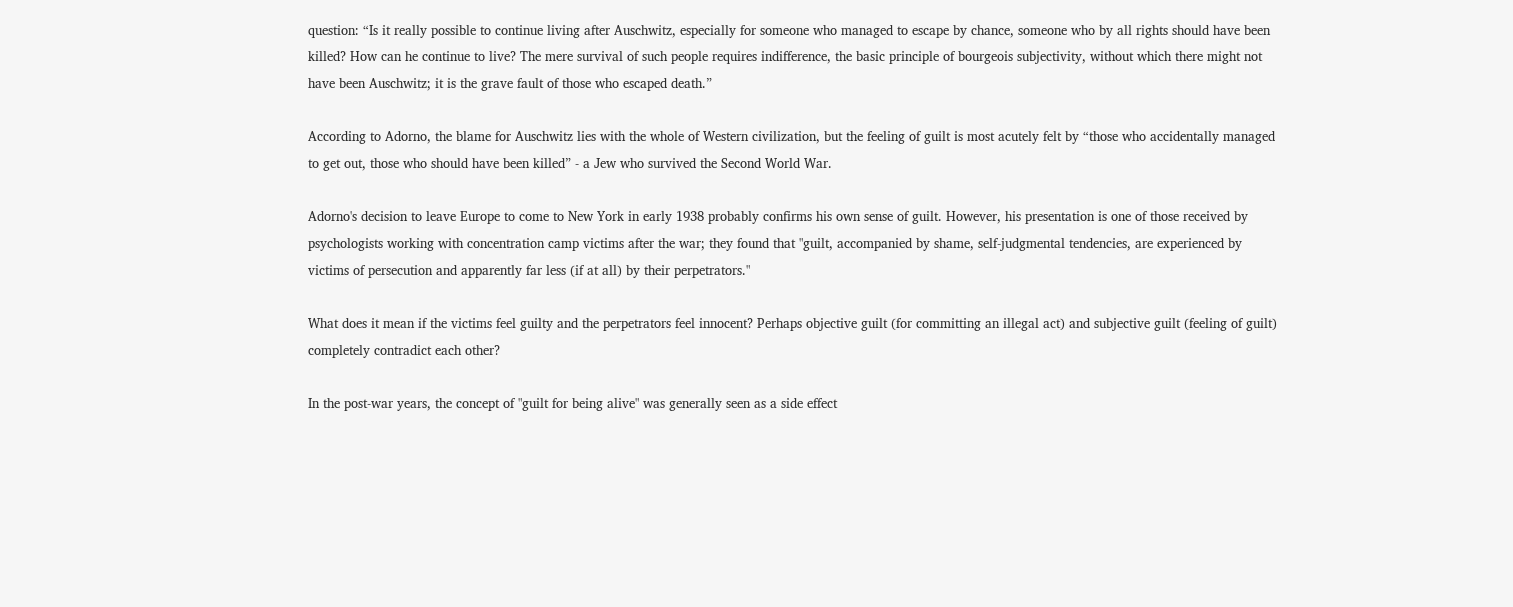question: “Is it really possible to continue living after Auschwitz, especially for someone who managed to escape by chance, someone who by all rights should have been killed? How can he continue to live? The mere survival of such people requires indifference, the basic principle of bourgeois subjectivity, without which there might not have been Auschwitz; it is the grave fault of those who escaped death.”

According to Adorno, the blame for Auschwitz lies with the whole of Western civilization, but the feeling of guilt is most acutely felt by “those who accidentally managed to get out, those who should have been killed” - a Jew who survived the Second World War.

Adorno's decision to leave Europe to come to New York in early 1938 probably confirms his own sense of guilt. However, his presentation is one of those received by psychologists working with concentration camp victims after the war; they found that "guilt, accompanied by shame, self-judgmental tendencies, are experienced by victims of persecution and apparently far less (if at all) by their perpetrators."

What does it mean if the victims feel guilty and the perpetrators feel innocent? Perhaps objective guilt (for committing an illegal act) and subjective guilt (feeling of guilt) completely contradict each other?

In the post-war years, the concept of "guilt for being alive" was generally seen as a side effect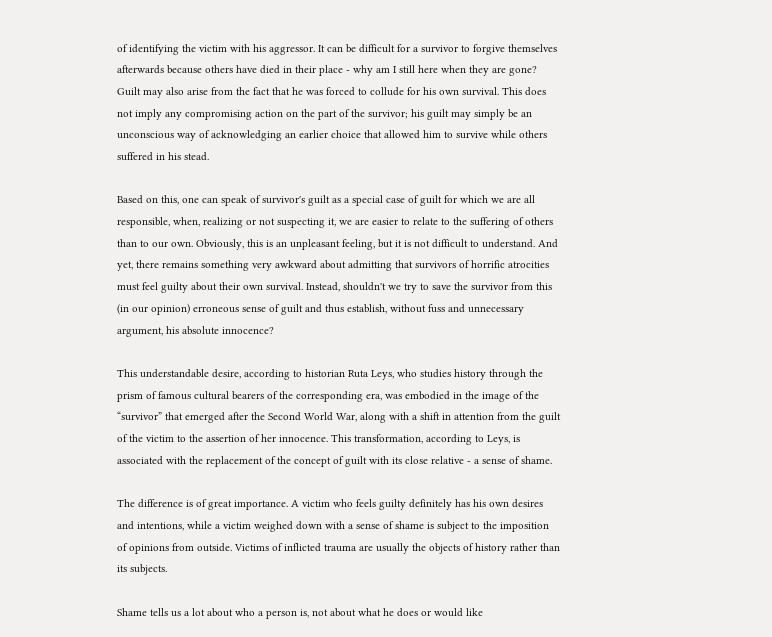of identifying the victim with his aggressor. It can be difficult for a survivor to forgive themselves afterwards because others have died in their place - why am I still here when they are gone? Guilt may also arise from the fact that he was forced to collude for his own survival. This does not imply any compromising action on the part of the survivor; his guilt may simply be an unconscious way of acknowledging an earlier choice that allowed him to survive while others suffered in his stead.

Based on this, one can speak of survivor's guilt as a special case of guilt for which we are all responsible, when, realizing or not suspecting it, we are easier to relate to the suffering of others than to our own. Obviously, this is an unpleasant feeling, but it is not difficult to understand. And yet, there remains something very awkward about admitting that survivors of horrific atrocities must feel guilty about their own survival. Instead, shouldn't we try to save the survivor from this (in our opinion) erroneous sense of guilt and thus establish, without fuss and unnecessary argument, his absolute innocence?

This understandable desire, according to historian Ruta Leys, who studies history through the prism of famous cultural bearers of the corresponding era, was embodied in the image of the “survivor” that emerged after the Second World War, along with a shift in attention from the guilt of the victim to the assertion of her innocence. This transformation, according to Leys, is associated with the replacement of the concept of guilt with its close relative - a sense of shame.

The difference is of great importance. A victim who feels guilty definitely has his own desires and intentions, while a victim weighed down with a sense of shame is subject to the imposition of opinions from outside. Victims of inflicted trauma are usually the objects of history rather than its subjects.

Shame tells us a lot about who a person is, not about what he does or would like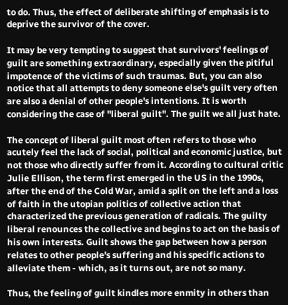to do. Thus, the effect of deliberate shifting of emphasis is to deprive the survivor of the cover.

It may be very tempting to suggest that survivors' feelings of guilt are something extraordinary, especially given the pitiful impotence of the victims of such traumas. But, you can also notice that all attempts to deny someone else's guilt very often are also a denial of other people's intentions. It is worth considering the case of "liberal guilt". The guilt we all just hate.

The concept of liberal guilt most often refers to those who acutely feel the lack of social, political and economic justice, but not those who directly suffer from it. According to cultural critic Julie Ellison, the term first emerged in the US in the 1990s, after the end of the Cold War, amid a split on the left and a loss of faith in the utopian politics of collective action that characterized the previous generation of radicals. The guilty liberal renounces the collective and begins to act on the basis of his own interests. Guilt shows the gap between how a person relates to other people's suffering and his specific actions to alleviate them - which, as it turns out, are not so many.

Thus, the feeling of guilt kindles more enmity in others than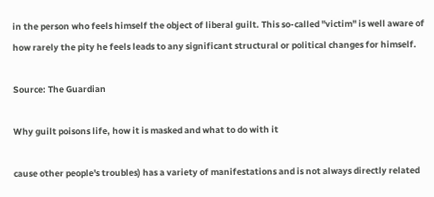in the person who feels himself the object of liberal guilt. This so-called "victim" is well aware of how rarely the pity he feels leads to any significant structural or political changes for himself.

Source: The Guardian

Why guilt poisons life, how it is masked and what to do with it

cause other people's troubles) has a variety of manifestations and is not always directly related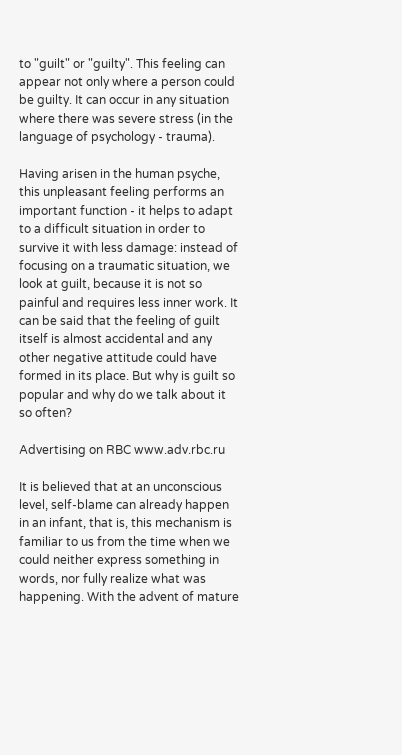to "guilt" or "guilty". This feeling can appear not only where a person could be guilty. It can occur in any situation where there was severe stress (in the language of psychology - trauma).

Having arisen in the human psyche, this unpleasant feeling performs an important function - it helps to adapt to a difficult situation in order to survive it with less damage: instead of focusing on a traumatic situation, we look at guilt, because it is not so painful and requires less inner work. It can be said that the feeling of guilt itself is almost accidental and any other negative attitude could have formed in its place. But why is guilt so popular and why do we talk about it so often?

Advertising on RBC www.adv.rbc.ru

It is believed that at an unconscious level, self-blame can already happen in an infant, that is, this mechanism is familiar to us from the time when we could neither express something in words, nor fully realize what was happening. With the advent of mature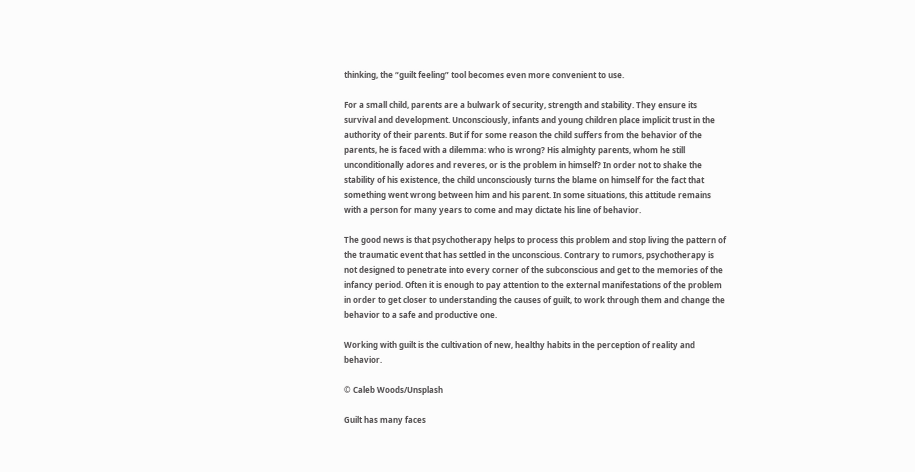thinking, the “guilt feeling” tool becomes even more convenient to use.

For a small child, parents are a bulwark of security, strength and stability. They ensure its survival and development. Unconsciously, infants and young children place implicit trust in the authority of their parents. But if for some reason the child suffers from the behavior of the parents, he is faced with a dilemma: who is wrong? His almighty parents, whom he still unconditionally adores and reveres, or is the problem in himself? In order not to shake the stability of his existence, the child unconsciously turns the blame on himself for the fact that something went wrong between him and his parent. In some situations, this attitude remains with a person for many years to come and may dictate his line of behavior.

The good news is that psychotherapy helps to process this problem and stop living the pattern of the traumatic event that has settled in the unconscious. Contrary to rumors, psychotherapy is not designed to penetrate into every corner of the subconscious and get to the memories of the infancy period. Often it is enough to pay attention to the external manifestations of the problem in order to get closer to understanding the causes of guilt, to work through them and change the behavior to a safe and productive one.

Working with guilt is the cultivation of new, healthy habits in the perception of reality and behavior.

© Caleb Woods/Unsplash

Guilt has many faces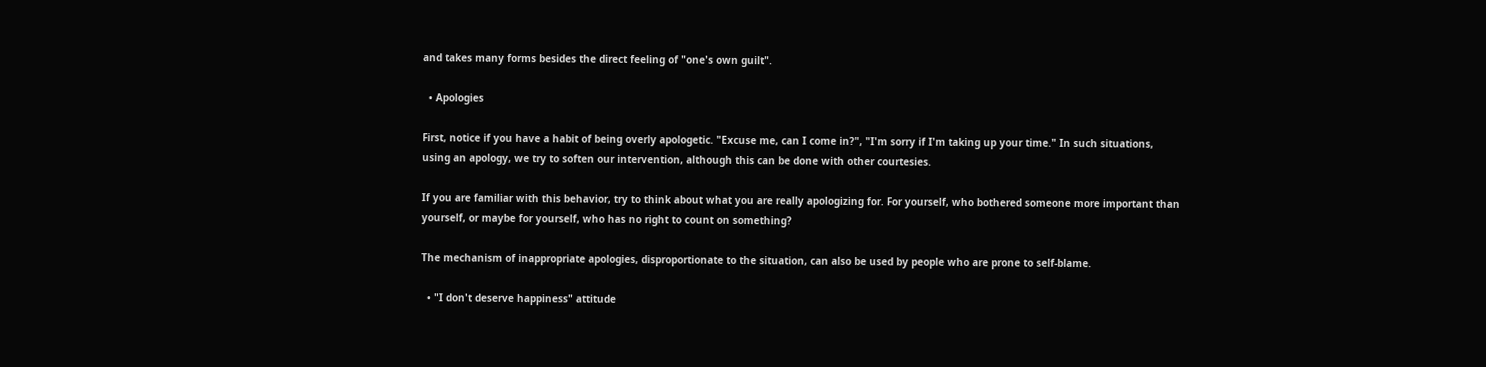and takes many forms besides the direct feeling of "one's own guilt".

  • Apologies

First, notice if you have a habit of being overly apologetic. "Excuse me, can I come in?", "I'm sorry if I'm taking up your time." In such situations, using an apology, we try to soften our intervention, although this can be done with other courtesies.

If you are familiar with this behavior, try to think about what you are really apologizing for. For yourself, who bothered someone more important than yourself, or maybe for yourself, who has no right to count on something?

The mechanism of inappropriate apologies, disproportionate to the situation, can also be used by people who are prone to self-blame.

  • "I don't deserve happiness" attitude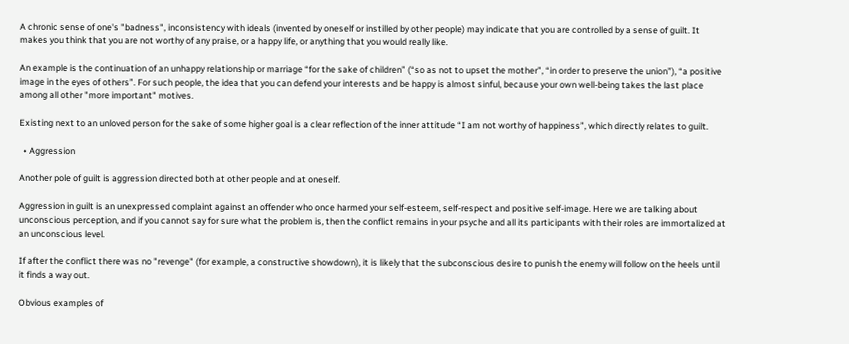A chronic sense of one's "badness", inconsistency with ideals (invented by oneself or instilled by other people) may indicate that you are controlled by a sense of guilt. It makes you think that you are not worthy of any praise, or a happy life, or anything that you would really like.

An example is the continuation of an unhappy relationship or marriage “for the sake of children” (“so as not to upset the mother”, “in order to preserve the union”), “a positive image in the eyes of others”. For such people, the idea that you can defend your interests and be happy is almost sinful, because your own well-being takes the last place among all other "more important" motives.

Existing next to an unloved person for the sake of some higher goal is a clear reflection of the inner attitude “I am not worthy of happiness”, which directly relates to guilt.

  • Aggression

Another pole of guilt is aggression directed both at other people and at oneself.

Aggression in guilt is an unexpressed complaint against an offender who once harmed your self-esteem, self-respect and positive self-image. Here we are talking about unconscious perception, and if you cannot say for sure what the problem is, then the conflict remains in your psyche and all its participants with their roles are immortalized at an unconscious level.

If after the conflict there was no "revenge" (for example, a constructive showdown), it is likely that the subconscious desire to punish the enemy will follow on the heels until it finds a way out.

Obvious examples of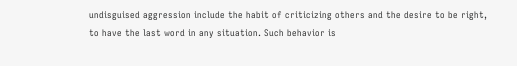undisguised aggression include the habit of criticizing others and the desire to be right, to have the last word in any situation. Such behavior is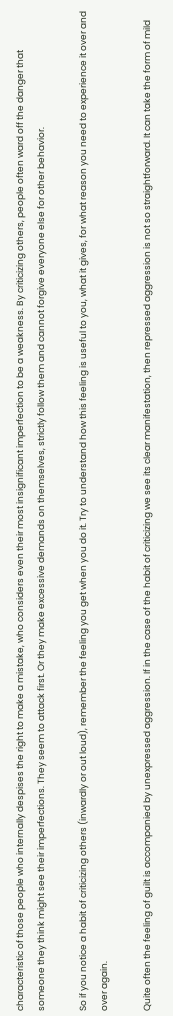characteristic of those people who internally despises the right to make a mistake, who considers even their most insignificant imperfection to be a weakness. By criticizing others, people often ward off the danger that someone they think might see their imperfections. They seem to attack first. Or they make excessive demands on themselves, strictly follow them and cannot forgive everyone else for other behavior.

So if you notice a habit of criticizing others (inwardly or out loud), remember the feeling you get when you do it. Try to understand how this feeling is useful to you, what it gives, for what reason you need to experience it over and over again.

Quite often the feeling of guilt is accompanied by unexpressed aggression. If in the case of the habit of criticizing we see its clear manifestation, then repressed aggression is not so straightforward. It can take the form of mild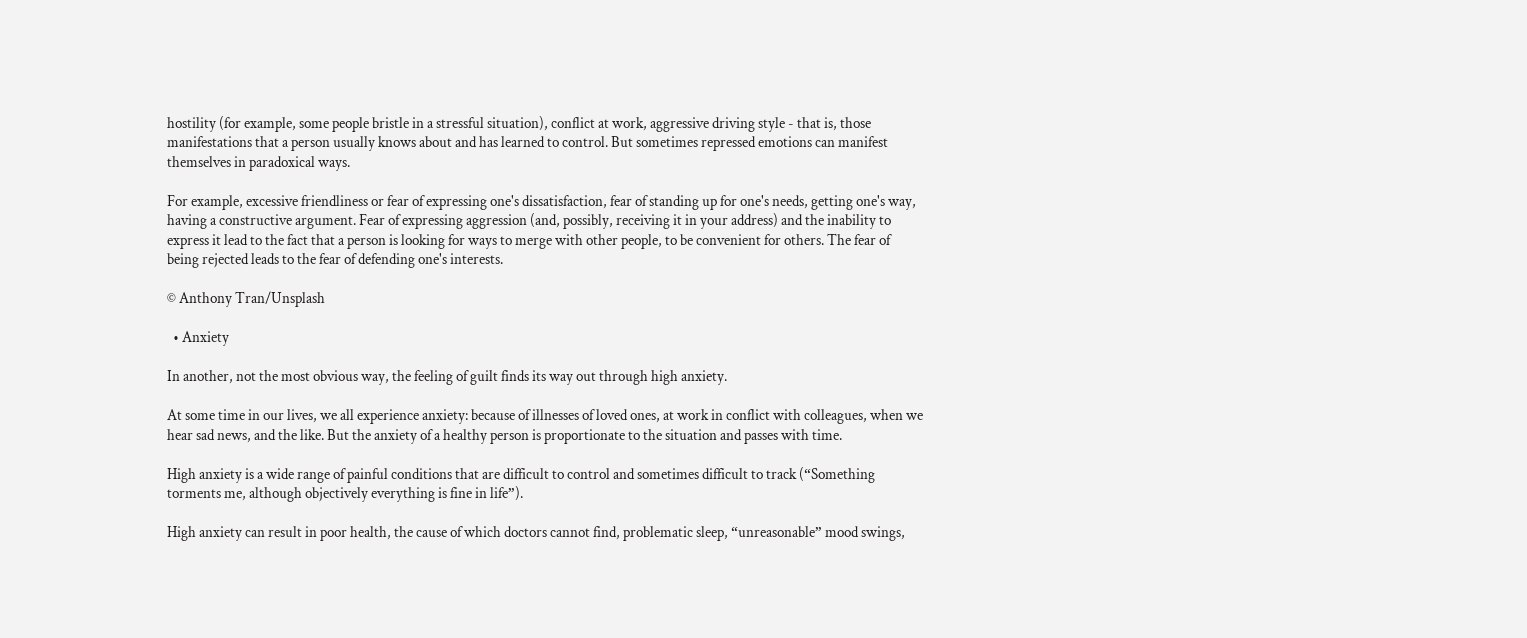hostility (for example, some people bristle in a stressful situation), conflict at work, aggressive driving style - that is, those manifestations that a person usually knows about and has learned to control. But sometimes repressed emotions can manifest themselves in paradoxical ways.

For example, excessive friendliness or fear of expressing one's dissatisfaction, fear of standing up for one's needs, getting one's way, having a constructive argument. Fear of expressing aggression (and, possibly, receiving it in your address) and the inability to express it lead to the fact that a person is looking for ways to merge with other people, to be convenient for others. The fear of being rejected leads to the fear of defending one's interests.

© Anthony Tran/Unsplash

  • Anxiety

In another, not the most obvious way, the feeling of guilt finds its way out through high anxiety.

At some time in our lives, we all experience anxiety: because of illnesses of loved ones, at work in conflict with colleagues, when we hear sad news, and the like. But the anxiety of a healthy person is proportionate to the situation and passes with time.

High anxiety is a wide range of painful conditions that are difficult to control and sometimes difficult to track (“Something torments me, although objectively everything is fine in life”).

High anxiety can result in poor health, the cause of which doctors cannot find, problematic sleep, “unreasonable” mood swings,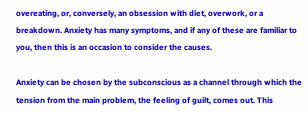overeating, or, conversely, an obsession with diet, overwork, or a breakdown. Anxiety has many symptoms, and if any of these are familiar to you, then this is an occasion to consider the causes.

Anxiety can be chosen by the subconscious as a channel through which the tension from the main problem, the feeling of guilt, comes out. This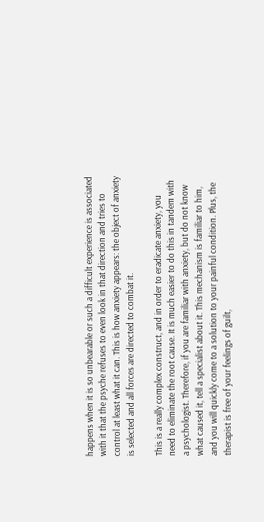happens when it is so unbearable or such a difficult experience is associated with it that the psyche refuses to even look in that direction and tries to control at least what it can. This is how anxiety appears: the object of anxiety is selected and all forces are directed to combat it.

This is a really complex construct, and in order to eradicate anxiety, you need to eliminate the root cause. It is much easier to do this in tandem with a psychologist. Therefore, if you are familiar with anxiety, but do not know what caused it, tell a specialist about it. This mechanism is familiar to him, and you will quickly come to a solution to your painful condition. Plus, the therapist is free of your feelings of guilt,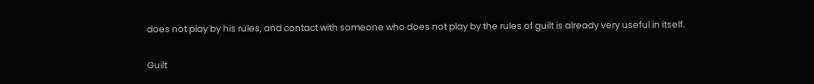does not play by his rules, and contact with someone who does not play by the rules of guilt is already very useful in itself.

Guilt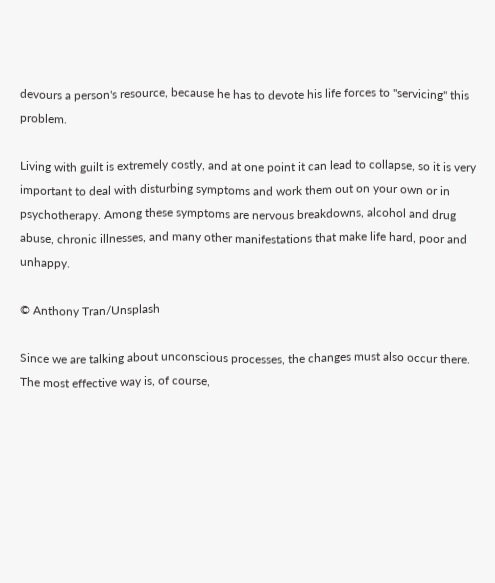devours a person's resource, because he has to devote his life forces to "servicing" this problem.

Living with guilt is extremely costly, and at one point it can lead to collapse, so it is very important to deal with disturbing symptoms and work them out on your own or in psychotherapy. Among these symptoms are nervous breakdowns, alcohol and drug abuse, chronic illnesses, and many other manifestations that make life hard, poor and unhappy.

© Anthony Tran/Unsplash

Since we are talking about unconscious processes, the changes must also occur there. The most effective way is, of course,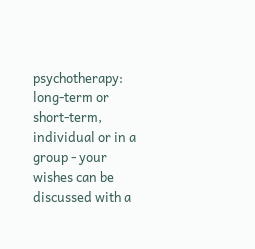psychotherapy: long-term or short-term, individual or in a group - your wishes can be discussed with a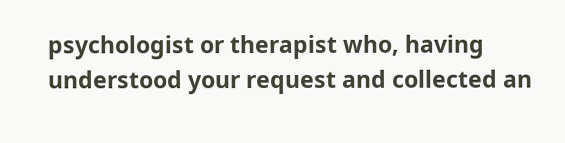psychologist or therapist who, having understood your request and collected an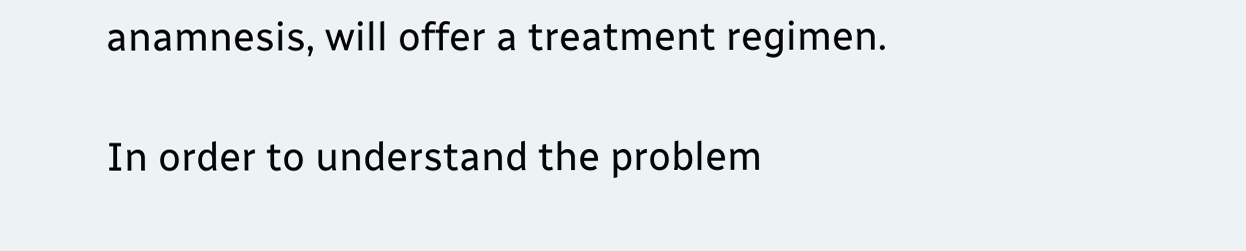anamnesis, will offer a treatment regimen.

In order to understand the problem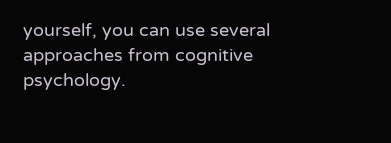yourself, you can use several approaches from cognitive psychology.